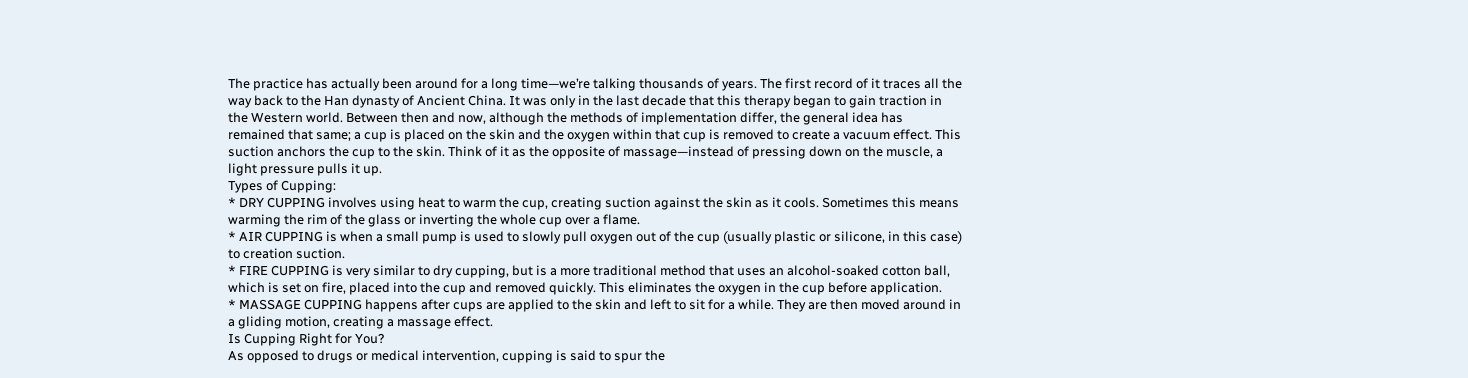The practice has actually been around for a long time—we’re talking thousands of years. The first record of it traces all the way back to the Han dynasty of Ancient China. It was only in the last decade that this therapy began to gain traction in the Western world. Between then and now, although the methods of implementation differ, the general idea has remained that same; a cup is placed on the skin and the oxygen within that cup is removed to create a vacuum effect. This suction anchors the cup to the skin. Think of it as the opposite of massage—instead of pressing down on the muscle, a light pressure pulls it up.
Types of Cupping:
* DRY CUPPING involves using heat to warm the cup, creating suction against the skin as it cools. Sometimes this means warming the rim of the glass or inverting the whole cup over a flame.
* AIR CUPPING is when a small pump is used to slowly pull oxygen out of the cup (usually plastic or silicone, in this case) to creation suction.
* FIRE CUPPING is very similar to dry cupping, but is a more traditional method that uses an alcohol-soaked cotton ball, which is set on fire, placed into the cup and removed quickly. This eliminates the oxygen in the cup before application.
* MASSAGE CUPPING happens after cups are applied to the skin and left to sit for a while. They are then moved around in a gliding motion, creating a massage effect.
Is Cupping Right for You?
As opposed to drugs or medical intervention, cupping is said to spur the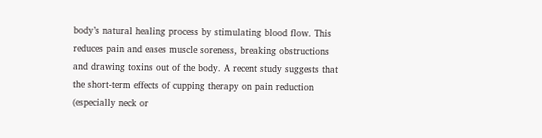body’s natural healing process by stimulating blood flow. This reduces pain and eases muscle soreness, breaking obstructions and drawing toxins out of the body. A recent study suggests that the short-term effects of cupping therapy on pain reduction (especially neck or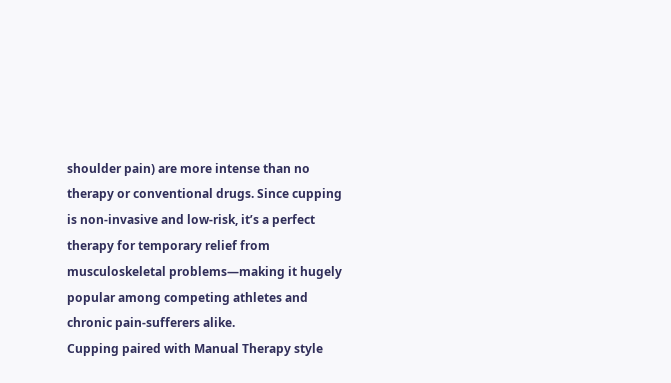shoulder pain) are more intense than no therapy or conventional drugs. Since cupping is non-invasive and low-risk, it’s a perfect therapy for temporary relief from musculoskeletal problems—making it hugely popular among competing athletes and chronic pain-sufferers alike.
Cupping paired with Manual Therapy style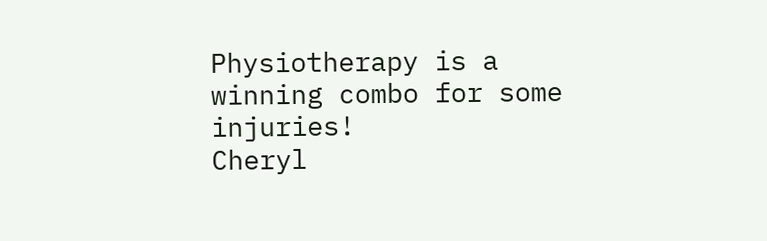Physiotherapy is a winning combo for some injuries!
Cheryl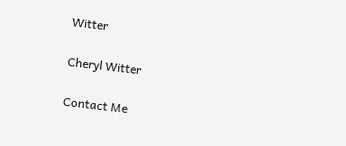Witter

Cheryl Witter

Contact Me